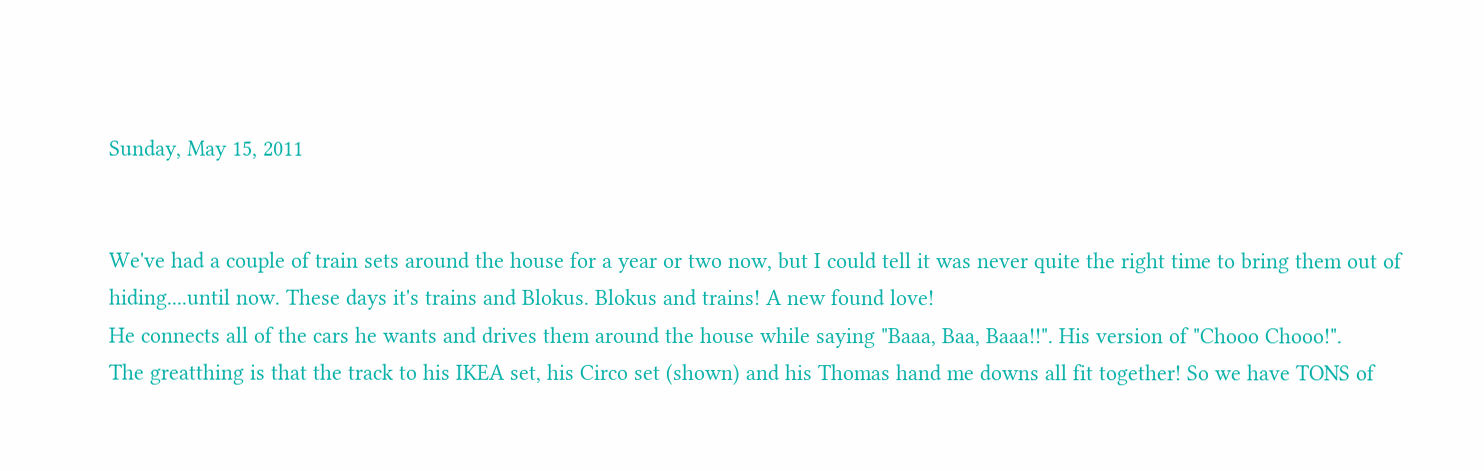Sunday, May 15, 2011


We've had a couple of train sets around the house for a year or two now, but I could tell it was never quite the right time to bring them out of hiding....until now. These days it's trains and Blokus. Blokus and trains! A new found love!
He connects all of the cars he wants and drives them around the house while saying "Baaa, Baa, Baaa!!". His version of "Chooo Chooo!".
The greatthing is that the track to his IKEA set, his Circo set (shown) and his Thomas hand me downs all fit together! So we have TONS of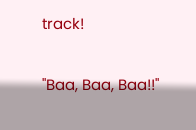track!

"Baa, Baa, Baa!!"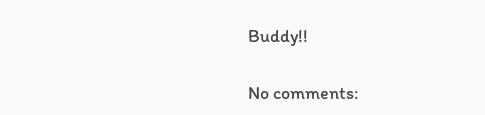Buddy!!

No comments: